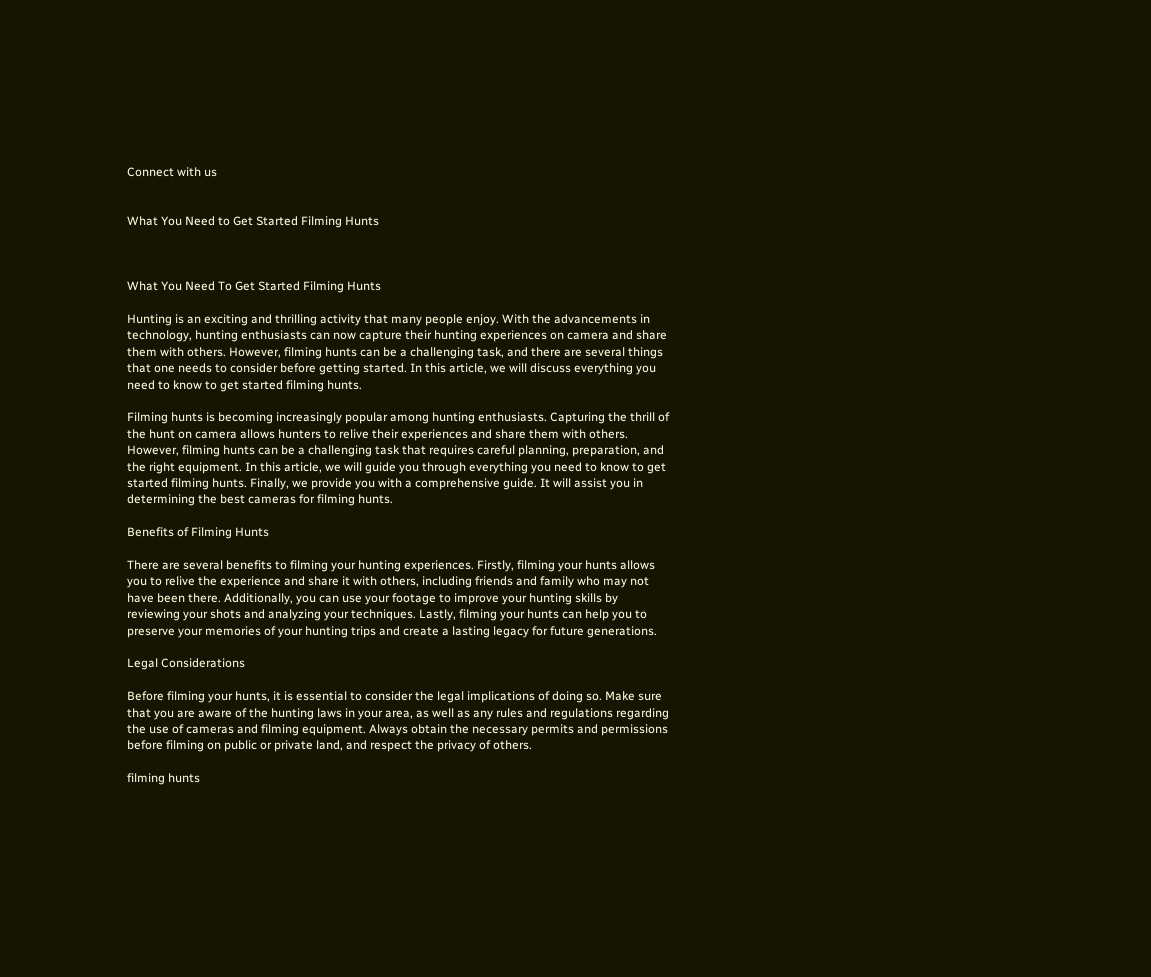Connect with us


What You Need to Get Started Filming Hunts



What You Need To Get Started Filming Hunts

Hunting is an exciting and thrilling activity that many people enjoy. With the advancements in technology, hunting enthusiasts can now capture their hunting experiences on camera and share them with others. However, filming hunts can be a challenging task, and there are several things that one needs to consider before getting started. In this article, we will discuss everything you need to know to get started filming hunts.

Filming hunts is becoming increasingly popular among hunting enthusiasts. Capturing the thrill of the hunt on camera allows hunters to relive their experiences and share them with others. However, filming hunts can be a challenging task that requires careful planning, preparation, and the right equipment. In this article, we will guide you through everything you need to know to get started filming hunts. Finally, we provide you with a comprehensive guide. It will assist you in determining the best cameras for filming hunts.

Benefits of Filming Hunts

There are several benefits to filming your hunting experiences. Firstly, filming your hunts allows you to relive the experience and share it with others, including friends and family who may not have been there. Additionally, you can use your footage to improve your hunting skills by reviewing your shots and analyzing your techniques. Lastly, filming your hunts can help you to preserve your memories of your hunting trips and create a lasting legacy for future generations.

Legal Considerations

Before filming your hunts, it is essential to consider the legal implications of doing so. Make sure that you are aware of the hunting laws in your area, as well as any rules and regulations regarding the use of cameras and filming equipment. Always obtain the necessary permits and permissions before filming on public or private land, and respect the privacy of others.

filming hunts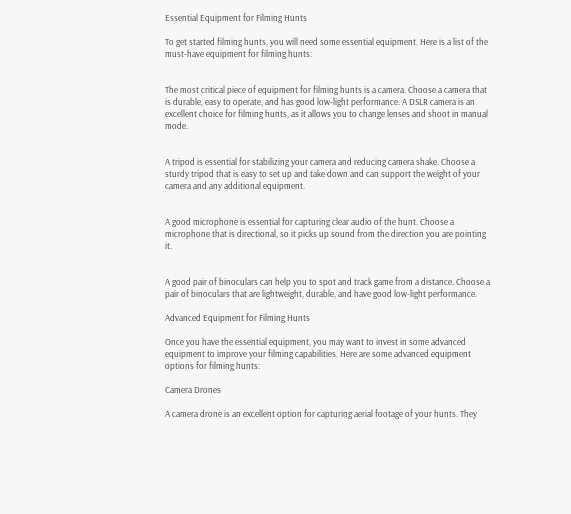Essential Equipment for Filming Hunts

To get started filming hunts, you will need some essential equipment. Here is a list of the must-have equipment for filming hunts:


The most critical piece of equipment for filming hunts is a camera. Choose a camera that is durable, easy to operate, and has good low-light performance. A DSLR camera is an excellent choice for filming hunts, as it allows you to change lenses and shoot in manual mode.


A tripod is essential for stabilizing your camera and reducing camera shake. Choose a sturdy tripod that is easy to set up and take down and can support the weight of your camera and any additional equipment.


A good microphone is essential for capturing clear audio of the hunt. Choose a microphone that is directional, so it picks up sound from the direction you are pointing it.


A good pair of binoculars can help you to spot and track game from a distance. Choose a pair of binoculars that are lightweight, durable, and have good low-light performance.

Advanced Equipment for Filming Hunts

Once you have the essential equipment, you may want to invest in some advanced equipment to improve your filming capabilities. Here are some advanced equipment options for filming hunts:

Camera Drones

A camera drone is an excellent option for capturing aerial footage of your hunts. They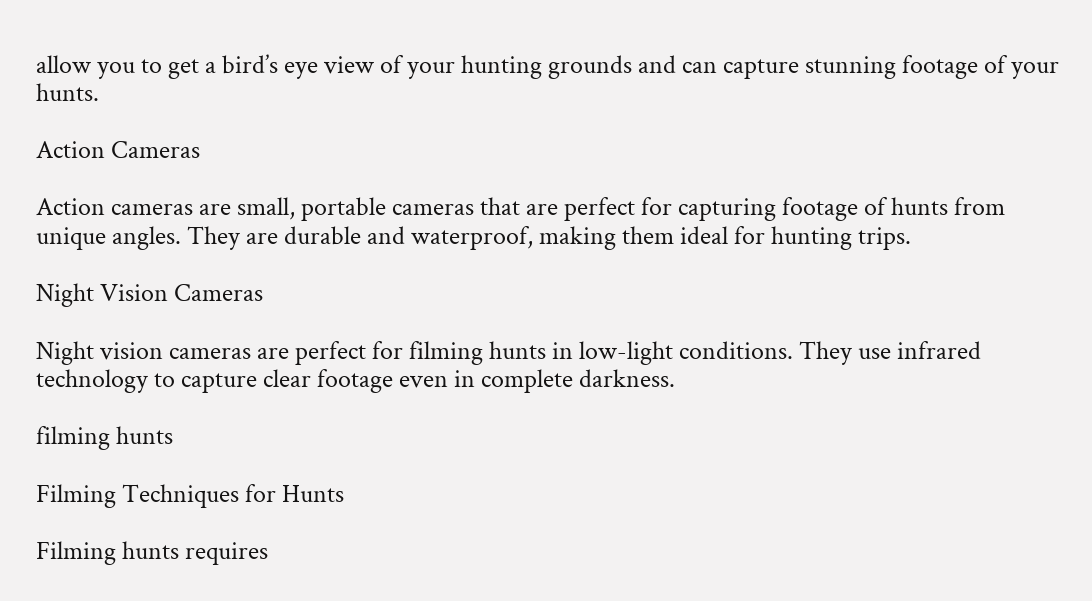allow you to get a bird’s eye view of your hunting grounds and can capture stunning footage of your hunts.

Action Cameras

Action cameras are small, portable cameras that are perfect for capturing footage of hunts from unique angles. They are durable and waterproof, making them ideal for hunting trips.

Night Vision Cameras

Night vision cameras are perfect for filming hunts in low-light conditions. They use infrared technology to capture clear footage even in complete darkness.

filming hunts

Filming Techniques for Hunts

Filming hunts requires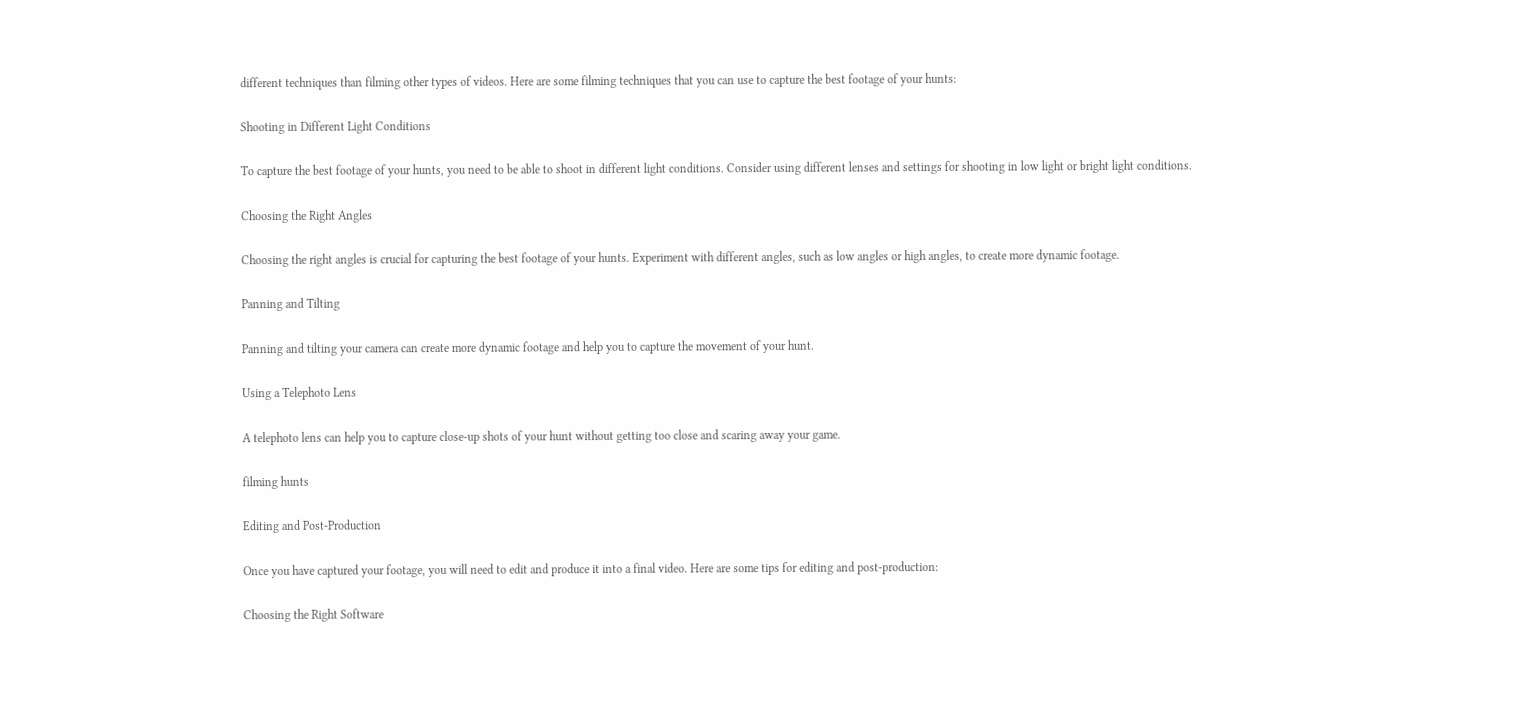different techniques than filming other types of videos. Here are some filming techniques that you can use to capture the best footage of your hunts:

Shooting in Different Light Conditions

To capture the best footage of your hunts, you need to be able to shoot in different light conditions. Consider using different lenses and settings for shooting in low light or bright light conditions.

Choosing the Right Angles

Choosing the right angles is crucial for capturing the best footage of your hunts. Experiment with different angles, such as low angles or high angles, to create more dynamic footage.

Panning and Tilting

Panning and tilting your camera can create more dynamic footage and help you to capture the movement of your hunt.

Using a Telephoto Lens

A telephoto lens can help you to capture close-up shots of your hunt without getting too close and scaring away your game.

filming hunts

Editing and Post-Production

Once you have captured your footage, you will need to edit and produce it into a final video. Here are some tips for editing and post-production:

Choosing the Right Software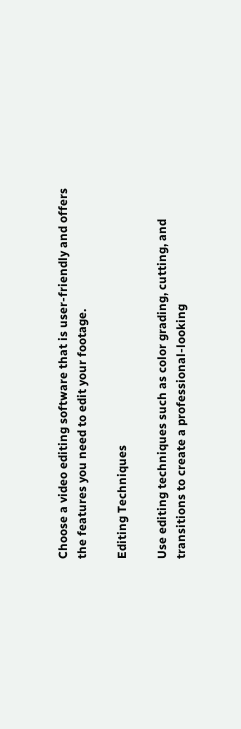Choose a video editing software that is user-friendly and offers the features you need to edit your footage.

Editing Techniques

Use editing techniques such as color grading, cutting, and transitions to create a professional-looking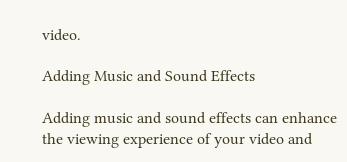video.

Adding Music and Sound Effects

Adding music and sound effects can enhance the viewing experience of your video and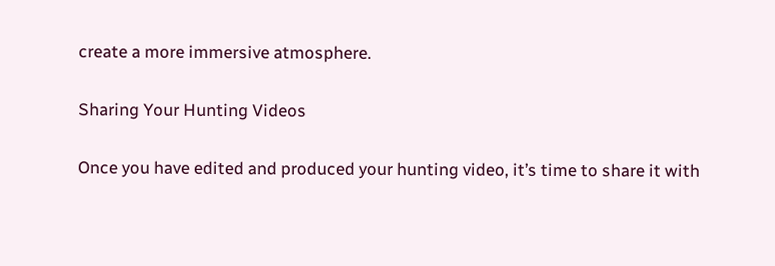create a more immersive atmosphere.

Sharing Your Hunting Videos

Once you have edited and produced your hunting video, it’s time to share it with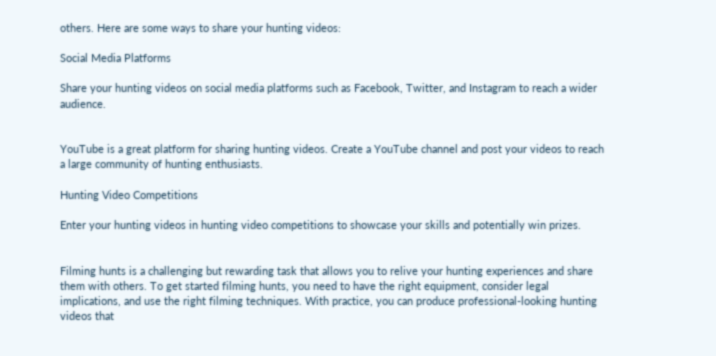others. Here are some ways to share your hunting videos:

Social Media Platforms

Share your hunting videos on social media platforms such as Facebook, Twitter, and Instagram to reach a wider audience.


YouTube is a great platform for sharing hunting videos. Create a YouTube channel and post your videos to reach a large community of hunting enthusiasts.

Hunting Video Competitions

Enter your hunting videos in hunting video competitions to showcase your skills and potentially win prizes.


Filming hunts is a challenging but rewarding task that allows you to relive your hunting experiences and share them with others. To get started filming hunts, you need to have the right equipment, consider legal implications, and use the right filming techniques. With practice, you can produce professional-looking hunting videos that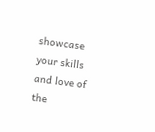showcase your skills and love of the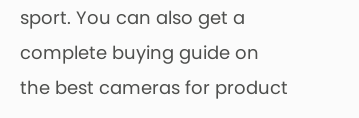sport. You can also get a complete buying guide on the best cameras for product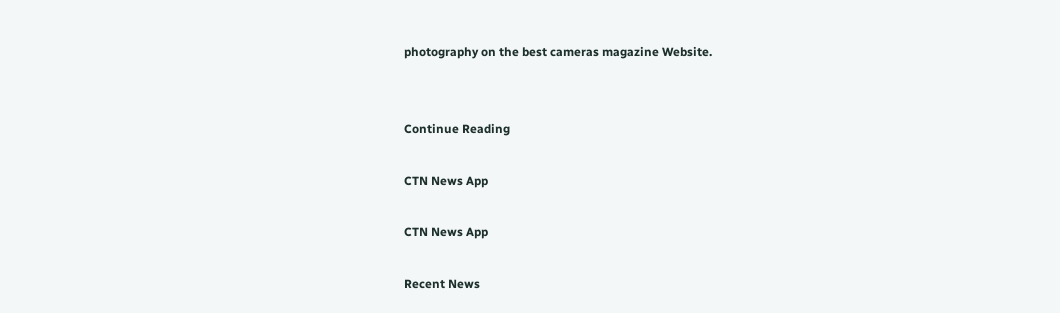photography on the best cameras magazine Website.


Continue Reading

CTN News App

CTN News App

Recent News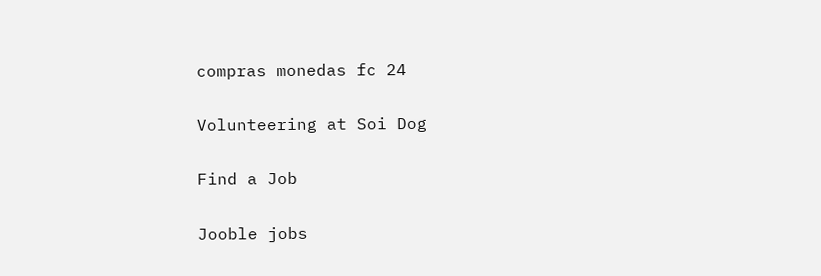compras monedas fc 24

Volunteering at Soi Dog

Find a Job

Jooble jobs